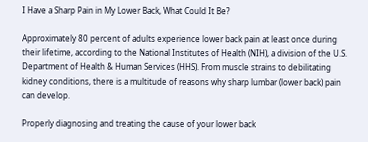I Have a Sharp Pain in My Lower Back, What Could It Be?

Approximately 80 percent of adults experience lower back pain at least once during their lifetime, according to the National Institutes of Health (NIH), a division of the U.S. Department of Health & Human Services (HHS). From muscle strains to debilitating kidney conditions, there is a multitude of reasons why sharp lumbar (lower back) pain can develop.

Properly diagnosing and treating the cause of your lower back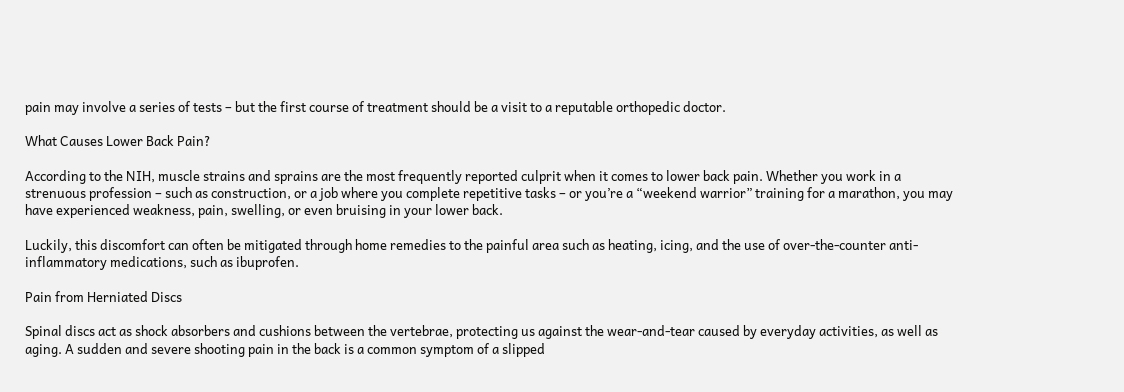pain may involve a series of tests – but the first course of treatment should be a visit to a reputable orthopedic doctor.

What Causes Lower Back Pain?

According to the NIH, muscle strains and sprains are the most frequently reported culprit when it comes to lower back pain. Whether you work in a strenuous profession – such as construction, or a job where you complete repetitive tasks – or you’re a “weekend warrior” training for a marathon, you may have experienced weakness, pain, swelling, or even bruising in your lower back.

Luckily, this discomfort can often be mitigated through home remedies to the painful area such as heating, icing, and the use of over-the-counter anti-inflammatory medications, such as ibuprofen.

Pain from Herniated Discs

Spinal discs act as shock absorbers and cushions between the vertebrae, protecting us against the wear-and-tear caused by everyday activities, as well as aging. A sudden and severe shooting pain in the back is a common symptom of a slipped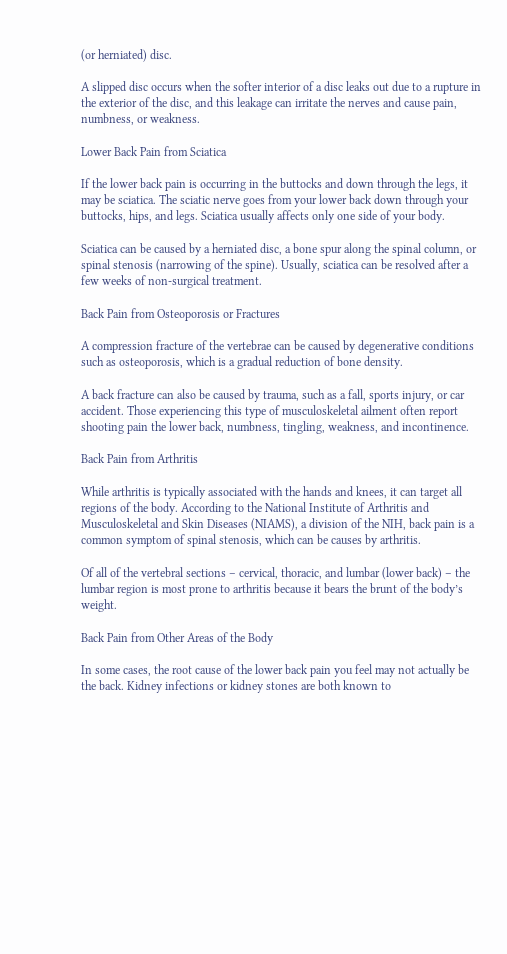(or herniated) disc.

A slipped disc occurs when the softer interior of a disc leaks out due to a rupture in the exterior of the disc, and this leakage can irritate the nerves and cause pain, numbness, or weakness.

Lower Back Pain from Sciatica

If the lower back pain is occurring in the buttocks and down through the legs, it may be sciatica. The sciatic nerve goes from your lower back down through your buttocks, hips, and legs. Sciatica usually affects only one side of your body.

Sciatica can be caused by a herniated disc, a bone spur along the spinal column, or spinal stenosis (narrowing of the spine). Usually, sciatica can be resolved after a few weeks of non-surgical treatment.

Back Pain from Osteoporosis or Fractures

A compression fracture of the vertebrae can be caused by degenerative conditions such as osteoporosis, which is a gradual reduction of bone density.

A back fracture can also be caused by trauma, such as a fall, sports injury, or car accident. Those experiencing this type of musculoskeletal ailment often report shooting pain the lower back, numbness, tingling, weakness, and incontinence.

Back Pain from Arthritis

While arthritis is typically associated with the hands and knees, it can target all regions of the body. According to the National Institute of Arthritis and Musculoskeletal and Skin Diseases (NIAMS), a division of the NIH, back pain is a common symptom of spinal stenosis, which can be causes by arthritis.

Of all of the vertebral sections – cervical, thoracic, and lumbar (lower back) – the lumbar region is most prone to arthritis because it bears the brunt of the body’s weight.

Back Pain from Other Areas of the Body

In some cases, the root cause of the lower back pain you feel may not actually be the back. Kidney infections or kidney stones are both known to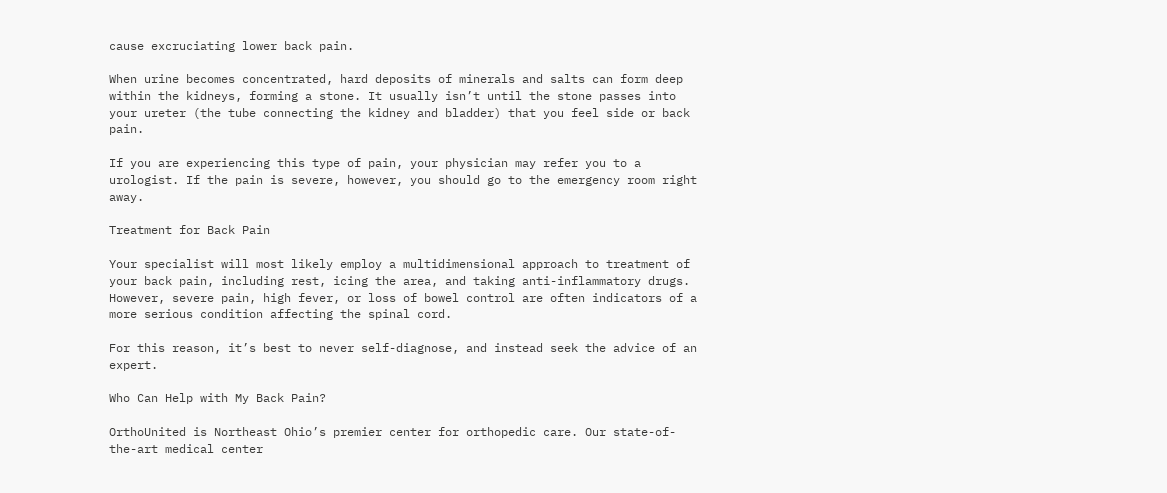cause excruciating lower back pain.

When urine becomes concentrated, hard deposits of minerals and salts can form deep within the kidneys, forming a stone. It usually isn’t until the stone passes into your ureter (the tube connecting the kidney and bladder) that you feel side or back pain.

If you are experiencing this type of pain, your physician may refer you to a urologist. If the pain is severe, however, you should go to the emergency room right away.

Treatment for Back Pain

Your specialist will most likely employ a multidimensional approach to treatment of your back pain, including rest, icing the area, and taking anti-inflammatory drugs. However, severe pain, high fever, or loss of bowel control are often indicators of a more serious condition affecting the spinal cord.

For this reason, it’s best to never self-diagnose, and instead seek the advice of an expert.

Who Can Help with My Back Pain?

OrthoUnited is Northeast Ohio’s premier center for orthopedic care. Our state-of-the-art medical center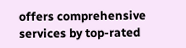offers comprehensive services by top-rated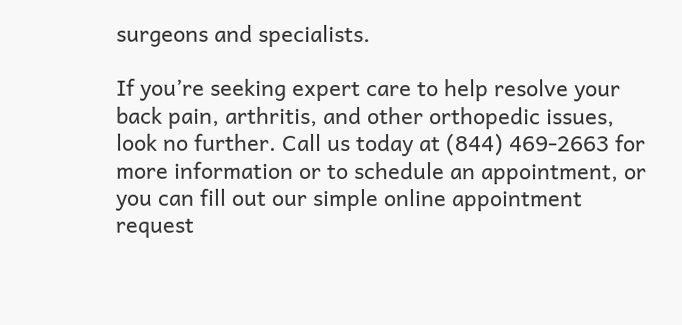surgeons and specialists.

If you’re seeking expert care to help resolve your back pain, arthritis, and other orthopedic issues, look no further. Call us today at (844) 469-2663 for more information or to schedule an appointment, or you can fill out our simple online appointment request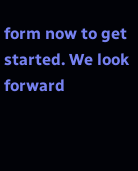form now to get started. We look forward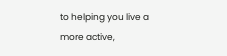to helping you live a more active,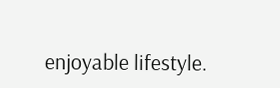enjoyable lifestyle.